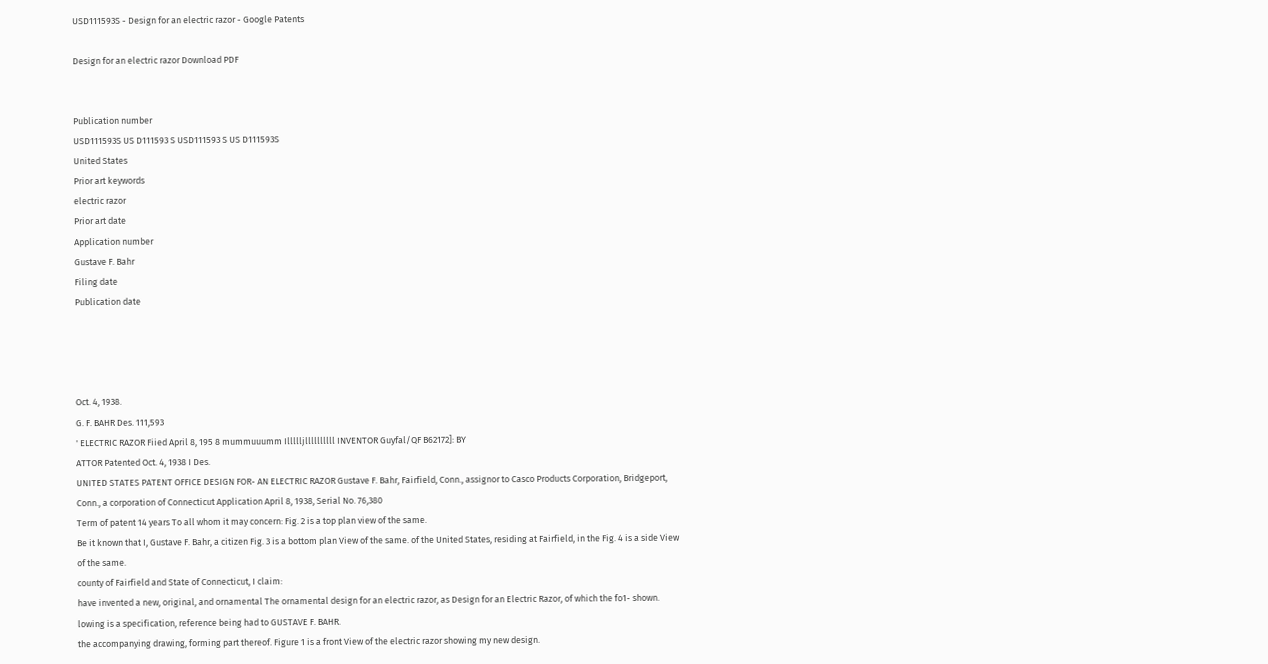USD111593S - Design for an electric razor - Google Patents

Design for an electric razor Download PDF


Publication number
USD111593S US D111593 S USD111593 S US D111593S
United States
Prior art keywords
electric razor
Prior art date
Application number
Gustave F. Bahr
Filing date
Publication date




Oct. 4, 1938.
G. F. BAHR Des. 111,593
' ELECTRIC RAZOR Fiied April 8, 195 8 mummuuumm Illllljllllllllll INVENTOR Guyfal/QF B62172]: BY
ATTOR Patented Oct. 4, 1938 I Des.
UNITED STATES PATENT OFFICE DESIGN FOR- AN ELECTRIC RAZOR Gustave F. Bahr, Fairfield, Conn., assignor to Casco Products Corporation, Bridgeport, Conn., a corporation of Connecticut Application April 8, 1938, Serial No. 76,380
Term of patent 14 years To all whom it may concern: Fig. 2 is a top plan view of the same.
Be it known that I, Gustave F. Bahr, a citizen Fig. 3 is a bottom plan View of the same. of the United States, residing at Fairfield, in the Fig. 4 is a side View of the same.
county of Fairfield and State of Connecticut, I claim:
have invented a new, original, and ornamental The ornamental design for an electric razor, as Design for an Electric Razor, of which the fo1- shown.
lowing is a specification, reference being had to GUSTAVE F. BAHR.
the accompanying drawing, forming part thereof. Figure 1 is a front View of the electric razor showing my new design.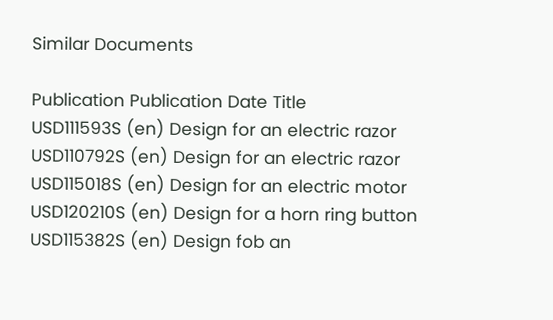Similar Documents

Publication Publication Date Title
USD111593S (en) Design for an electric razor
USD110792S (en) Design for an electric razor
USD115018S (en) Design for an electric motor
USD120210S (en) Design for a horn ring button
USD115382S (en) Design fob an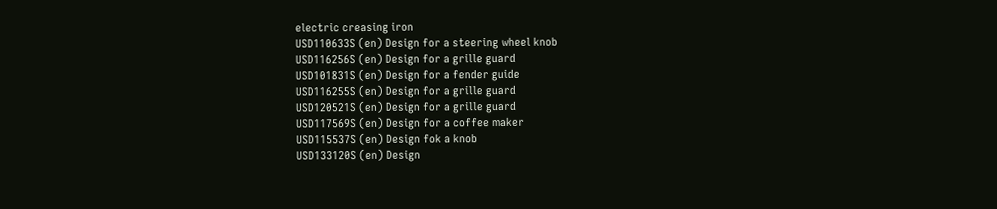electric creasing iron
USD110633S (en) Design for a steering wheel knob
USD116256S (en) Design for a grille guard
USD101831S (en) Design for a fender guide
USD116255S (en) Design for a grille guard
USD120521S (en) Design for a grille guard
USD117569S (en) Design for a coffee maker
USD115537S (en) Design fok a knob
USD133120S (en) Design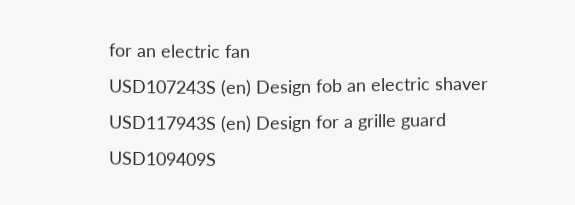for an electric fan
USD107243S (en) Design fob an electric shaver
USD117943S (en) Design for a grille guard
USD109409S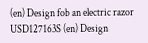(en) Design fob an electric razor
USD127163S (en) Design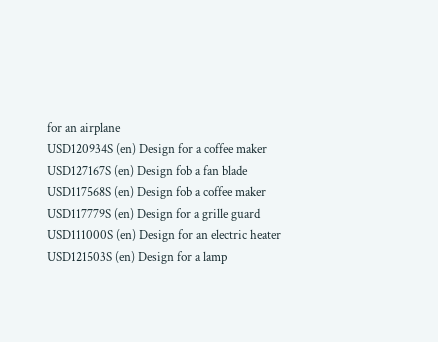for an airplane
USD120934S (en) Design for a coffee maker
USD127167S (en) Design fob a fan blade
USD117568S (en) Design fob a coffee maker
USD117779S (en) Design for a grille guard
USD111000S (en) Design for an electric heater
USD121503S (en) Design for a lamp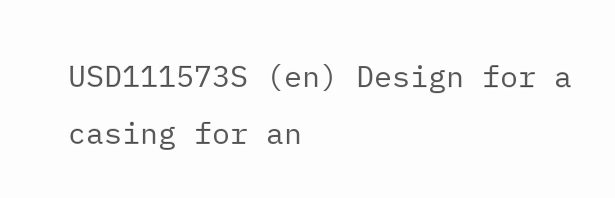USD111573S (en) Design for a casing for an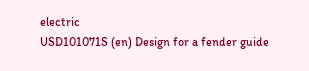electric
USD101071S (en) Design for a fender guide